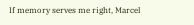If memory serves me right, Marcel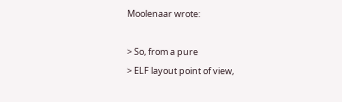Moolenaar wrote:

> So, from a pure
> ELF layout point of view,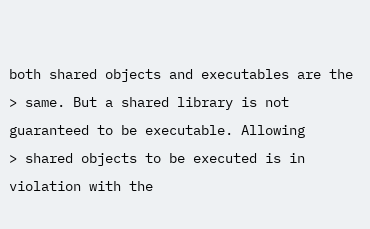both shared objects and executables are the
> same. But a shared library is not guaranteed to be executable. Allowing
> shared objects to be executed is in violation with the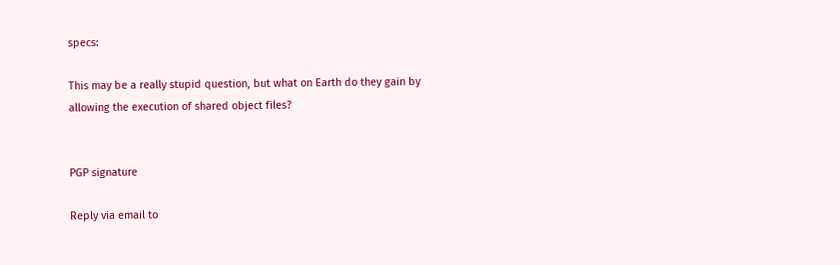specs:

This may be a really stupid question, but what on Earth do they gain by
allowing the execution of shared object files?


PGP signature

Reply via email to